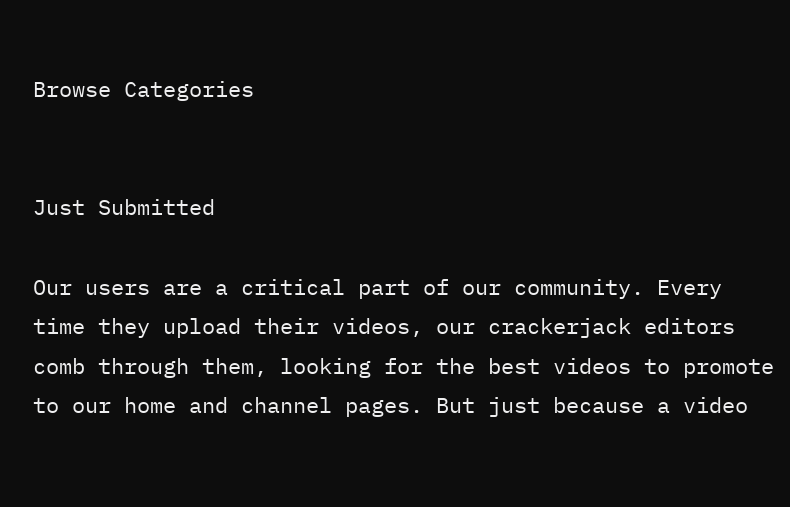Browse Categories


Just Submitted

Our users are a critical part of our community. Every time they upload their videos, our crackerjack editors comb through them, looking for the best videos to promote to our home and channel pages. But just because a video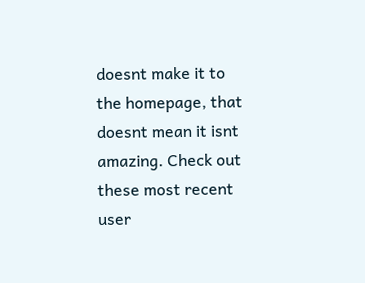doesnt make it to the homepage, that doesnt mean it isnt amazing. Check out these most recent user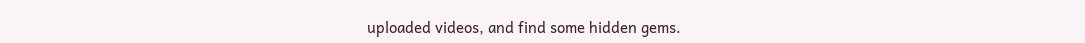uploaded videos, and find some hidden gems.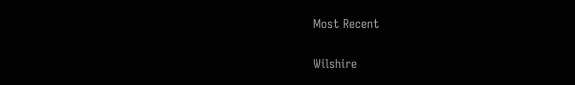Most Recent

Wilshire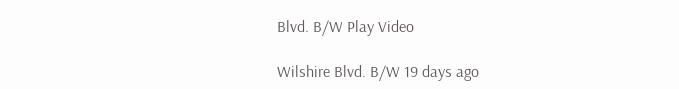Blvd. B/W Play Video

Wilshire Blvd. B/W 19 days ago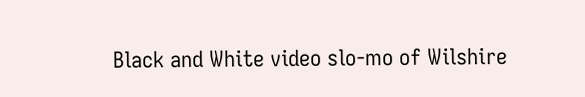Black and White video slo-mo of Wilshire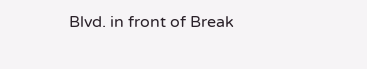Blvd. in front of Break